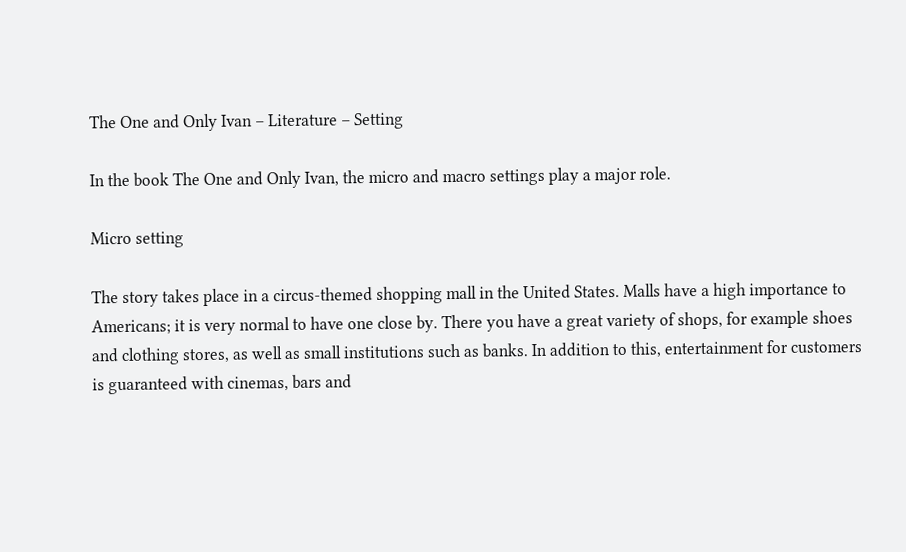The One and Only Ivan – Literature – Setting

In the book The One and Only Ivan, the micro and macro settings play a major role.

Micro setting

The story takes place in a circus-themed shopping mall in the United States. Malls have a high importance to Americans; it is very normal to have one close by. There you have a great variety of shops, for example shoes and clothing stores, as well as small institutions such as banks. In addition to this, entertainment for customers is guaranteed with cinemas, bars and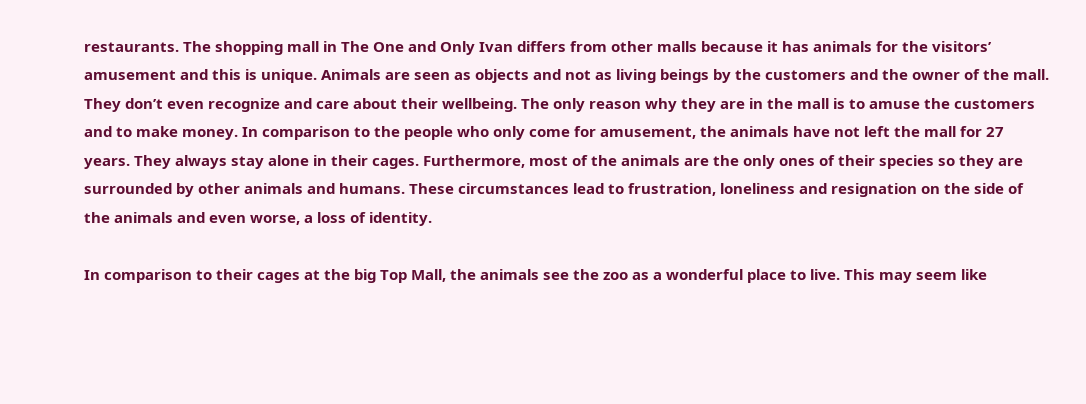restaurants. The shopping mall in The One and Only Ivan differs from other malls because it has animals for the visitors’ amusement and this is unique. Animals are seen as objects and not as living beings by the customers and the owner of the mall. They don’t even recognize and care about their wellbeing. The only reason why they are in the mall is to amuse the customers and to make money. In comparison to the people who only come for amusement, the animals have not left the mall for 27 years. They always stay alone in their cages. Furthermore, most of the animals are the only ones of their species so they are surrounded by other animals and humans. These circumstances lead to frustration, loneliness and resignation on the side of the animals and even worse, a loss of identity.

In comparison to their cages at the big Top Mall, the animals see the zoo as a wonderful place to live. This may seem like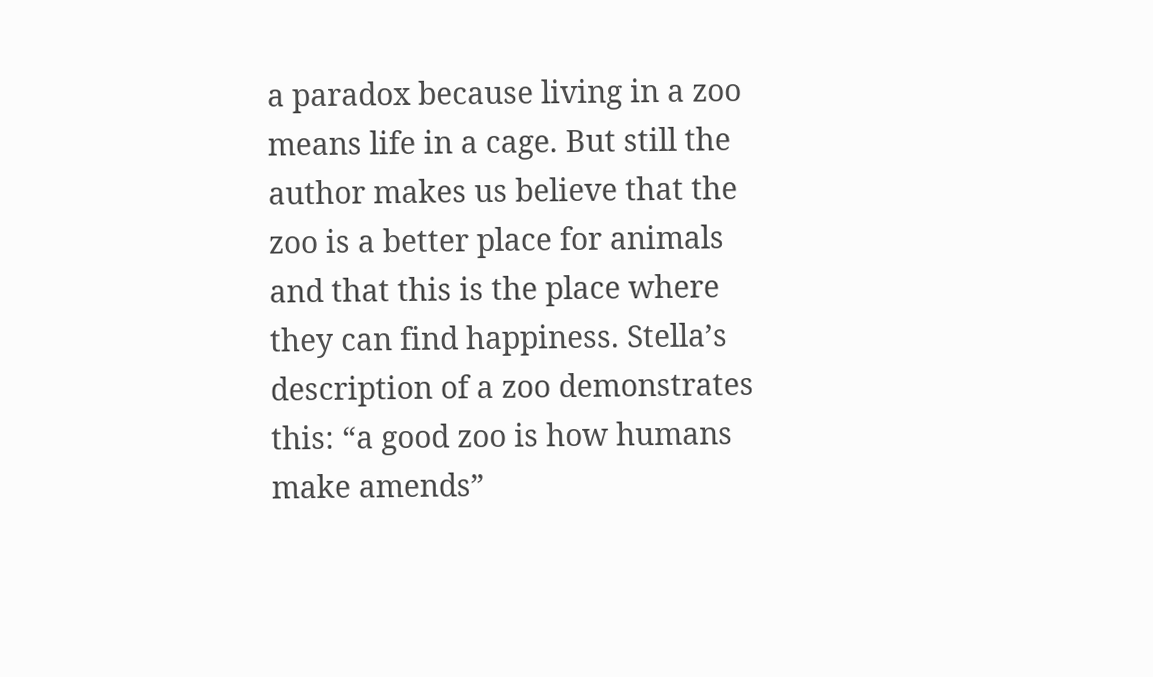a paradox because living in a zoo means life in a cage. But still the author makes us believe that the zoo is a better place for animals and that this is the place where they can find happiness. Stella’s description of a zoo demonstrates this: “a good zoo is how humans make amends”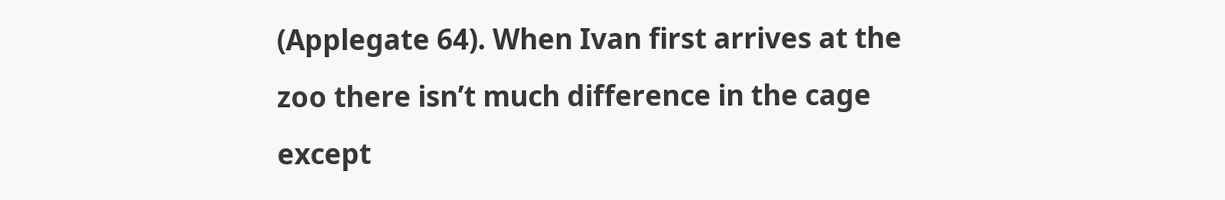(Applegate 64). When Ivan first arrives at the zoo there isn’t much difference in the cage except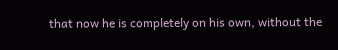that now he is completely on his own, without the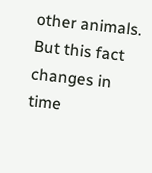other animals. But this fact changes in time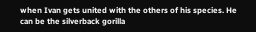when Ivan gets united with the others of his species. He can be the silverback gorilla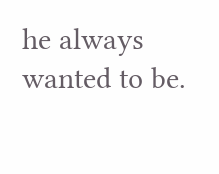he always wanted to be.